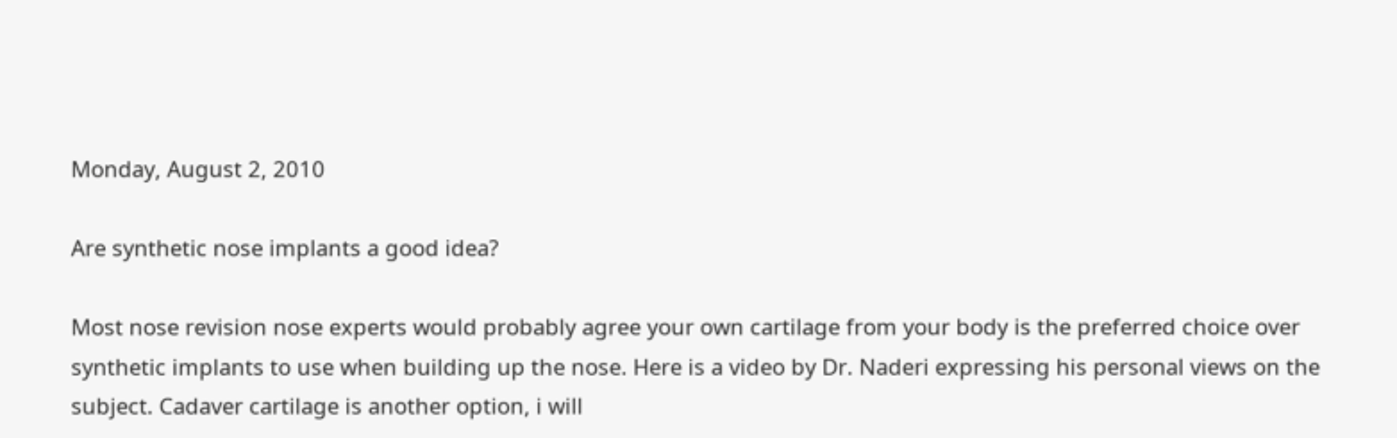Monday, August 2, 2010

Are synthetic nose implants a good idea?

Most nose revision nose experts would probably agree your own cartilage from your body is the preferred choice over synthetic implants to use when building up the nose. Here is a video by Dr. Naderi expressing his personal views on the subject. Cadaver cartilage is another option, i will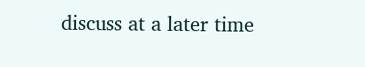discuss at a later time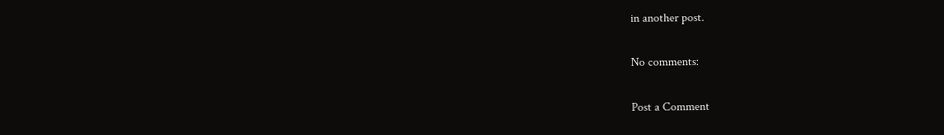in another post.

No comments:

Post a Comment